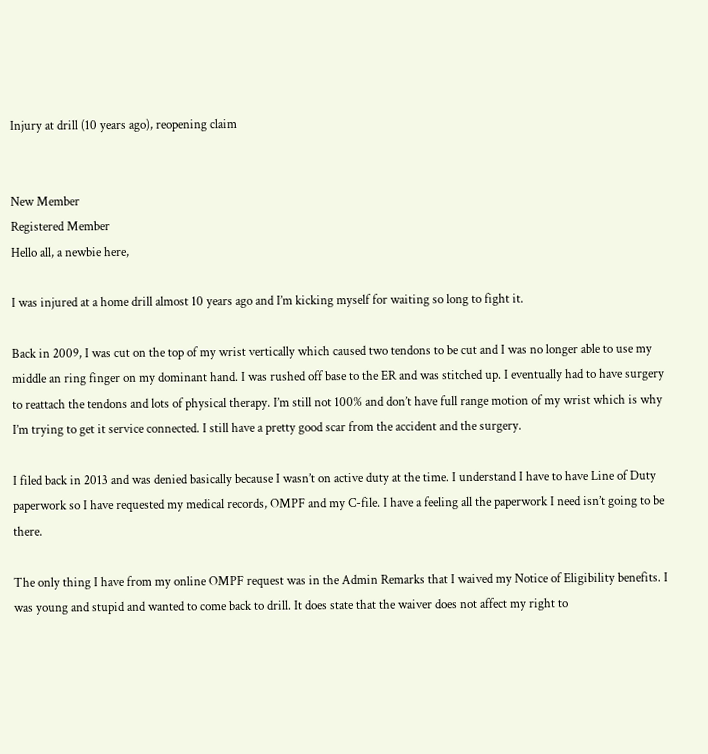Injury at drill (10 years ago), reopening claim


New Member
Registered Member
Hello all, a newbie here,

I was injured at a home drill almost 10 years ago and I’m kicking myself for waiting so long to fight it.

Back in 2009, I was cut on the top of my wrist vertically which caused two tendons to be cut and I was no longer able to use my middle an ring finger on my dominant hand. I was rushed off base to the ER and was stitched up. I eventually had to have surgery to reattach the tendons and lots of physical therapy. I’m still not 100% and don’t have full range motion of my wrist which is why I’m trying to get it service connected. I still have a pretty good scar from the accident and the surgery.

I filed back in 2013 and was denied basically because I wasn’t on active duty at the time. I understand I have to have Line of Duty paperwork so I have requested my medical records, OMPF and my C-file. I have a feeling all the paperwork I need isn’t going to be there.

The only thing I have from my online OMPF request was in the Admin Remarks that I waived my Notice of Eligibility benefits. I was young and stupid and wanted to come back to drill. It does state that the waiver does not affect my right to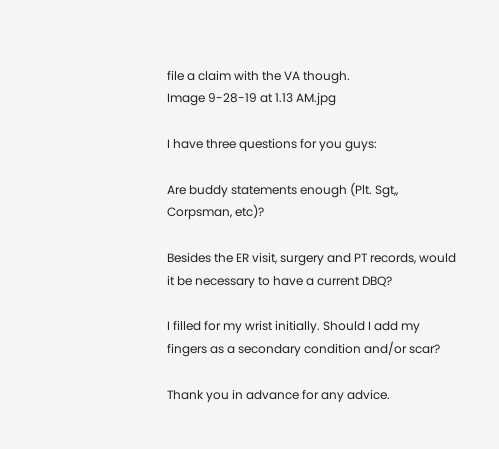file a claim with the VA though.
Image 9-28-19 at 1.13 AM.jpg

I have three questions for you guys:

Are buddy statements enough (Plt. Sgt,, Corpsman, etc)?

Besides the ER visit, surgery and PT records, would it be necessary to have a current DBQ?

I filled for my wrist initially. Should I add my fingers as a secondary condition and/or scar?

Thank you in advance for any advice.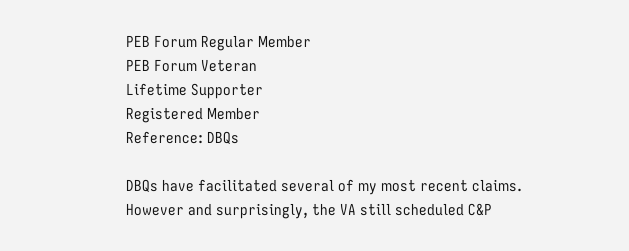PEB Forum Regular Member
PEB Forum Veteran
Lifetime Supporter
Registered Member
Reference: DBQs

DBQs have facilitated several of my most recent claims. However and surprisingly, the VA still scheduled C&P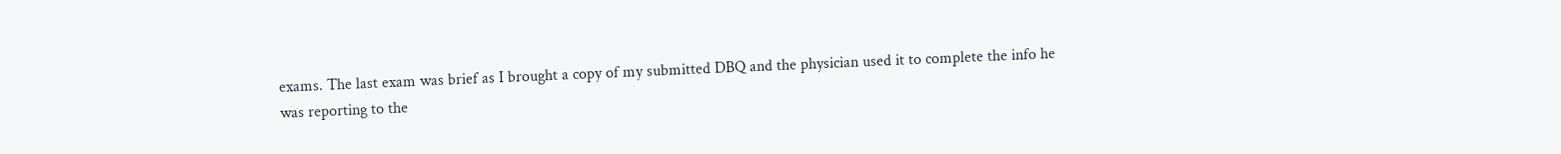exams. The last exam was brief as I brought a copy of my submitted DBQ and the physician used it to complete the info he was reporting to the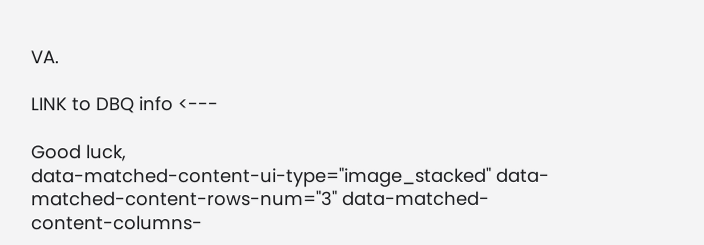VA.

LINK to DBQ info <---

Good luck,
data-matched-content-ui-type="image_stacked" data-matched-content-rows-num="3" data-matched-content-columns-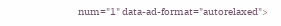num="1" data-ad-format="autorelaxed">